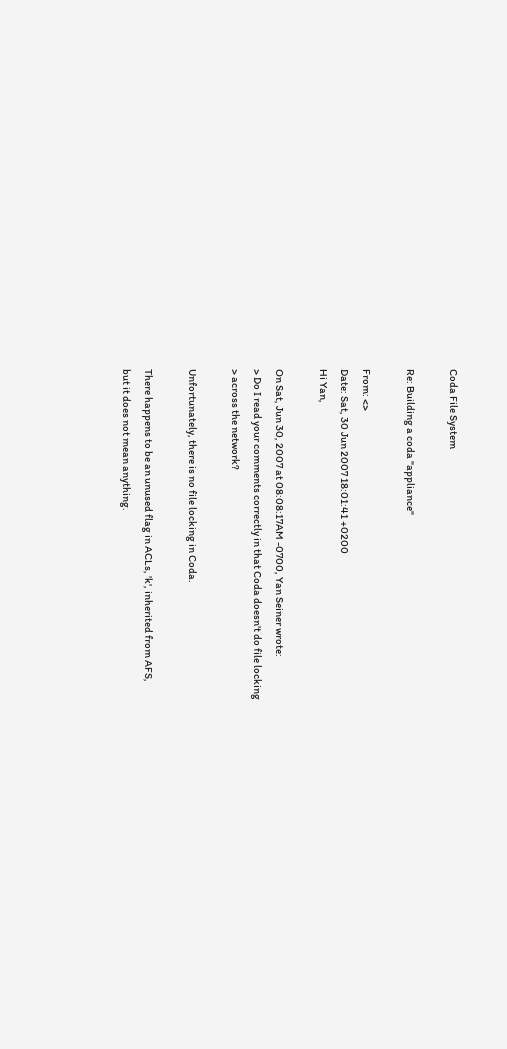Coda File System

Re: Building a coda "appliance"

From: <>
Date: Sat, 30 Jun 2007 18:01:41 +0200
Hi Yan,

On Sat, Jun 30, 2007 at 08:08:17AM -0700, Yan Seiner wrote:
> Do I read your comments correctly in that Coda doesn't do file locking
> across the network?

Unfortunately, there is no file locking in Coda.

There happens to be an unused flag in ACLs, 'k', inherited from AFS,
but it does not mean anything.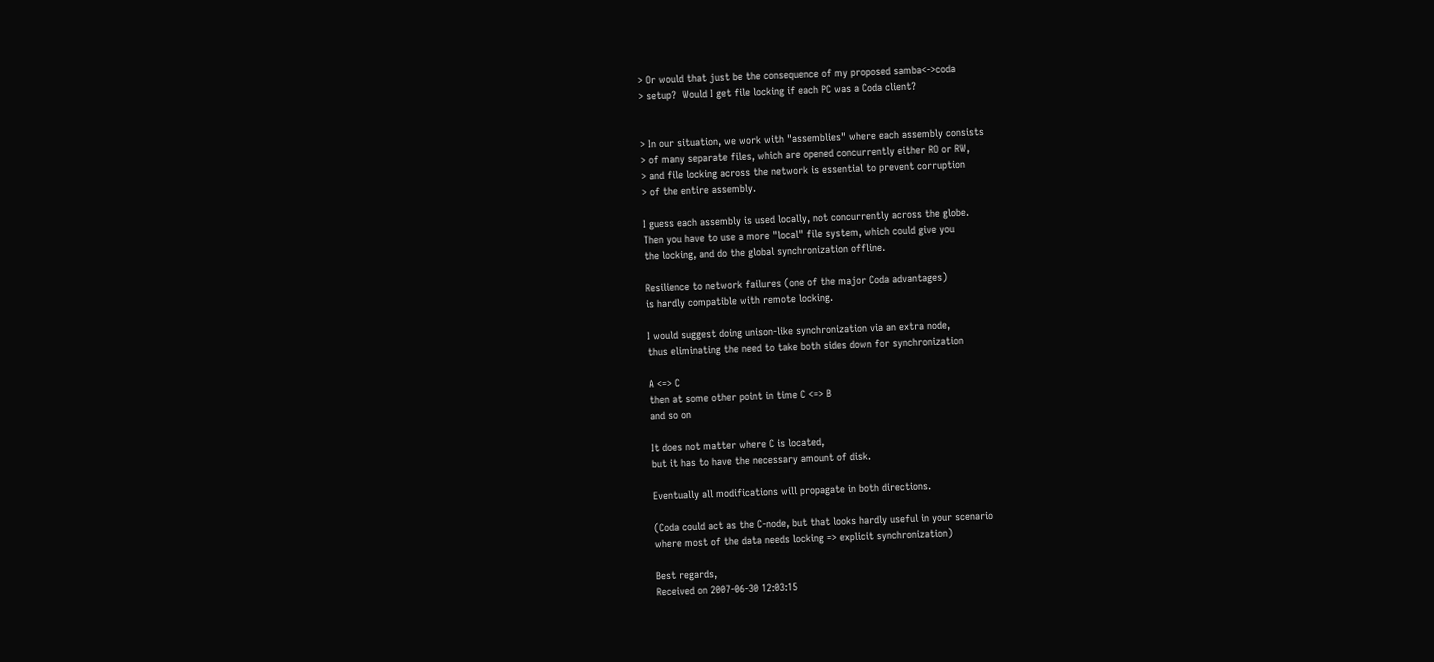> Or would that just be the consequence of my proposed samba<->coda
> setup?  Would I get file locking if each PC was a Coda client?


> In our situation, we work with "assemblies" where each assembly consists
> of many separate files, which are opened concurrently either RO or RW,
> and file locking across the network is essential to prevent corruption
> of the entire assembly.

I guess each assembly is used locally, not concurrently across the globe.
Then you have to use a more "local" file system, which could give you
the locking, and do the global synchronization offline.

Resilience to network failures (one of the major Coda advantages)
is hardly compatible with remote locking.

I would suggest doing unison-like synchronization via an extra node,
thus eliminating the need to take both sides down for synchronization

A <=> C
then at some other point in time C <=> B
and so on

It does not matter where C is located,
but it has to have the necessary amount of disk.

Eventually all modifications will propagate in both directions.

(Coda could act as the C-node, but that looks hardly useful in your scenario
where most of the data needs locking => explicit synchronization)

Best regards,
Received on 2007-06-30 12:03:15